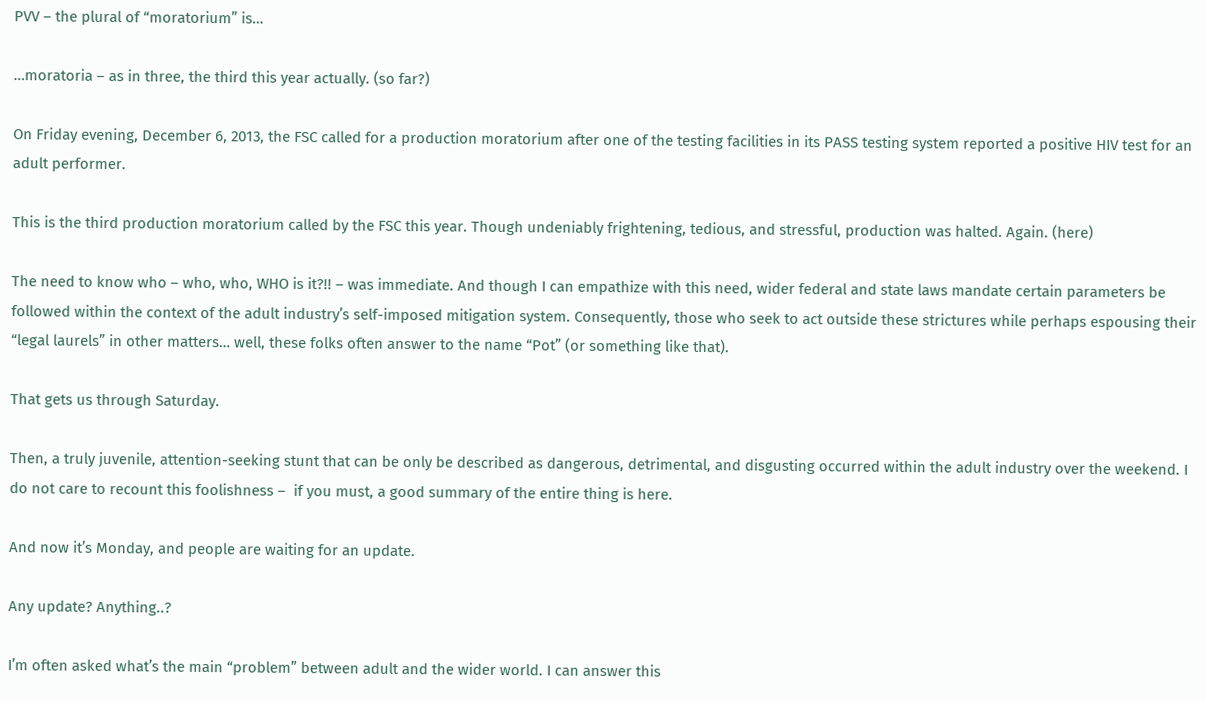PVV – the plural of “moratorium” is…

…moratoria – as in three, the third this year actually. (so far?)

On Friday evening, December 6, 2013, the FSC called for a production moratorium after one of the testing facilities in its PASS testing system reported a positive HIV test for an adult performer.

This is the third production moratorium called by the FSC this year. Though undeniably frightening, tedious, and stressful, production was halted. Again. (here)

The need to know who – who, who, WHO is it?!! – was immediate. And though I can empathize with this need, wider federal and state laws mandate certain parameters be followed within the context of the adult industry’s self-imposed mitigation system. Consequently, those who seek to act outside these strictures while perhaps espousing their “legal laurels” in other matters… well, these folks often answer to the name “Pot” (or something like that).

That gets us through Saturday.

Then, a truly juvenile, attention-seeking stunt that can be only be described as dangerous, detrimental, and disgusting occurred within the adult industry over the weekend. I do not care to recount this foolishness –  if you must, a good summary of the entire thing is here.

And now it’s Monday, and people are waiting for an update.

Any update? Anything..?

I’m often asked what’s the main “problem” between adult and the wider world. I can answer this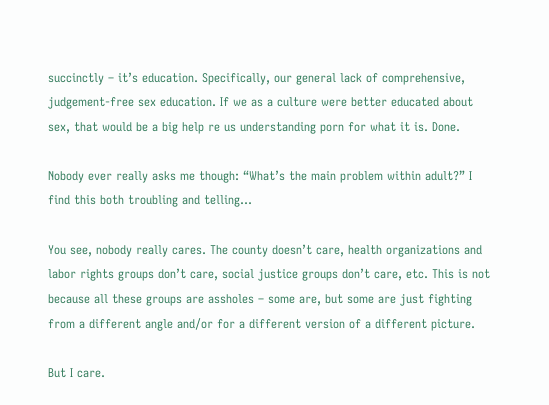succinctly – it’s education. Specifically, our general lack of comprehensive, judgement-free sex education. If we as a culture were better educated about sex, that would be a big help re us understanding porn for what it is. Done.

Nobody ever really asks me though: “What’s the main problem within adult?” I find this both troubling and telling…

You see, nobody really cares. The county doesn’t care, health organizations and labor rights groups don’t care, social justice groups don’t care, etc. This is not because all these groups are assholes – some are, but some are just fighting from a different angle and/or for a different version of a different picture.

But I care.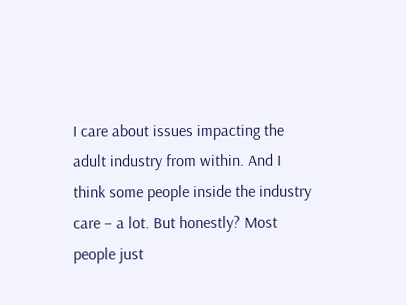I care about issues impacting the adult industry from within. And I think some people inside the industry care – a lot. But honestly? Most people just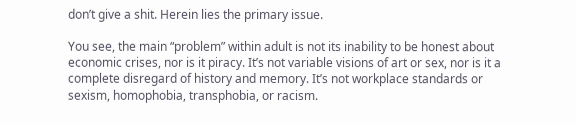don’t give a shit. Herein lies the primary issue.

You see, the main “problem” within adult is not its inability to be honest about economic crises, nor is it piracy. It’s not variable visions of art or sex, nor is it a complete disregard of history and memory. It’s not workplace standards or sexism, homophobia, transphobia, or racism.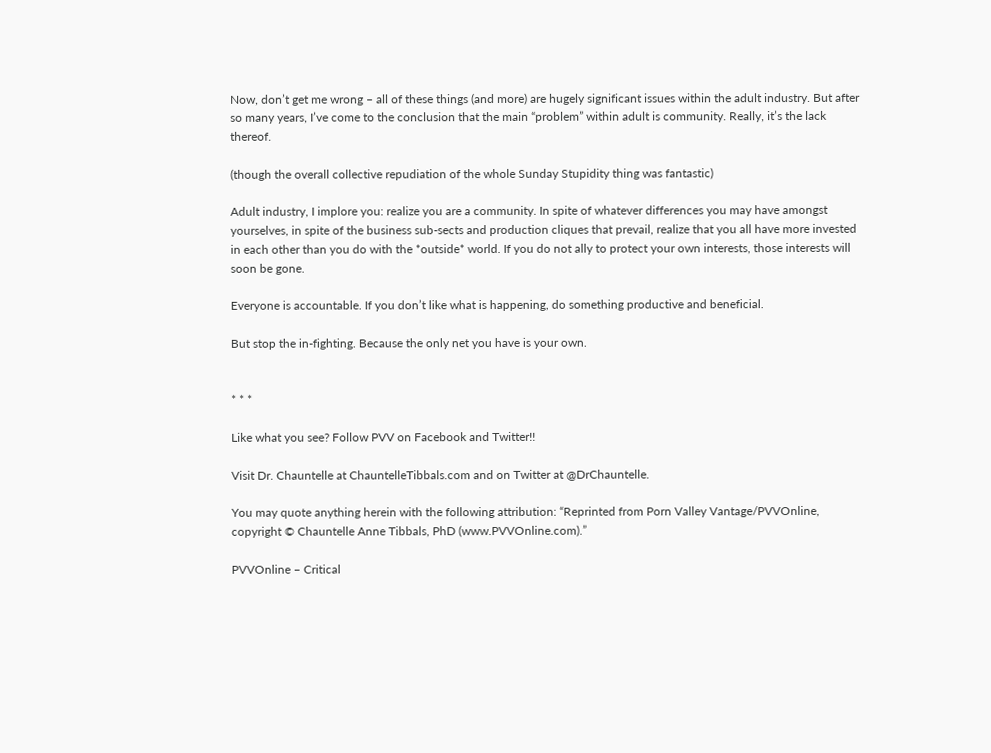Now, don’t get me wrong – all of these things (and more) are hugely significant issues within the adult industry. But after so many years, I’ve come to the conclusion that the main “problem” within adult is community. Really, it’s the lack thereof.

(though the overall collective repudiation of the whole Sunday Stupidity thing was fantastic)

Adult industry, I implore you: realize you are a community. In spite of whatever differences you may have amongst yourselves, in spite of the business sub-sects and production cliques that prevail, realize that you all have more invested in each other than you do with the *outside* world. If you do not ally to protect your own interests, those interests will soon be gone.

Everyone is accountable. If you don’t like what is happening, do something productive and beneficial.

But stop the in-fighting. Because the only net you have is your own.


* * *

Like what you see? Follow PVV on Facebook and Twitter!!

Visit Dr. Chauntelle at ChauntelleTibbals.com and on Twitter at @DrChauntelle.

You may quote anything herein with the following attribution: “Reprinted from Porn Valley Vantage/PVVOnline, copyright © Chauntelle Anne Tibbals, PhD (www.PVVOnline.com).”

PVVOnline – Critical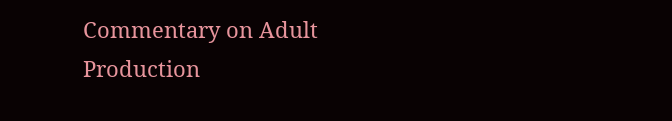Commentary on Adult Production